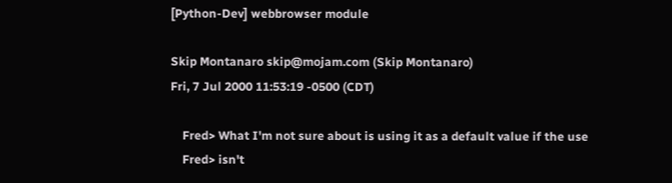[Python-Dev] webbrowser module

Skip Montanaro skip@mojam.com (Skip Montanaro)
Fri, 7 Jul 2000 11:53:19 -0500 (CDT)

    Fred> What I'm not sure about is using it as a default value if the use
    Fred> isn't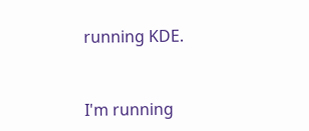running KDE.


I'm running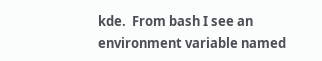kde.  From bash I see an environment variable named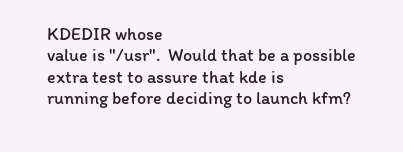KDEDIR whose
value is "/usr".  Would that be a possible extra test to assure that kde is
running before deciding to launch kfm?